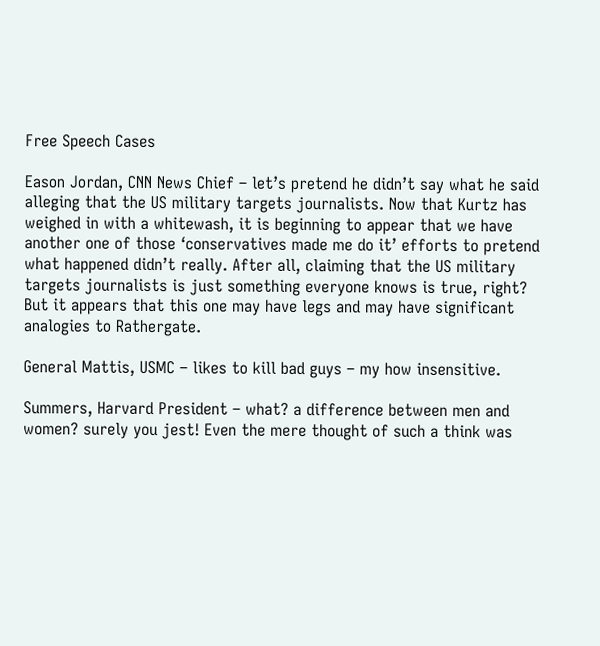Free Speech Cases

Eason Jordan, CNN News Chief – let’s pretend he didn’t say what he said alleging that the US military targets journalists. Now that Kurtz has weighed in with a whitewash, it is beginning to appear that we have another one of those ‘conservatives made me do it’ efforts to pretend what happened didn’t really. After all, claiming that the US military targets journalists is just something everyone knows is true, right? But it appears that this one may have legs and may have significant analogies to Rathergate.

General Mattis, USMC – likes to kill bad guys – my how insensitive.

Summers, Harvard President – what? a difference between men and women? surely you jest! Even the mere thought of such a think was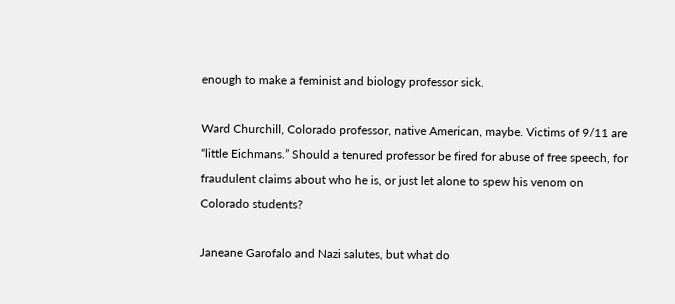enough to make a feminist and biology professor sick.

Ward Churchill, Colorado professor, native American, maybe. Victims of 9/11 are “little Eichmans.” Should a tenured professor be fired for abuse of free speech, for fraudulent claims about who he is, or just let alone to spew his venom on Colorado students?

Janeane Garofalo and Nazi salutes, but what do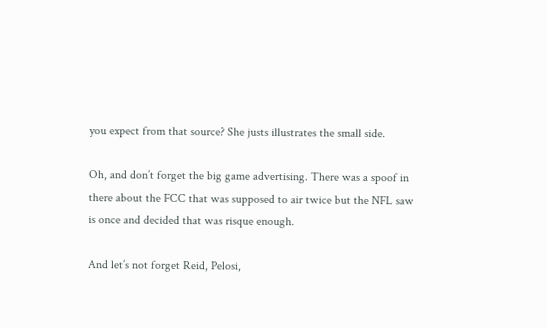you expect from that source? She justs illustrates the small side.

Oh, and don’t forget the big game advertising. There was a spoof in there about the FCC that was supposed to air twice but the NFL saw is once and decided that was risque enough.

And let’s not forget Reid, Pelosi,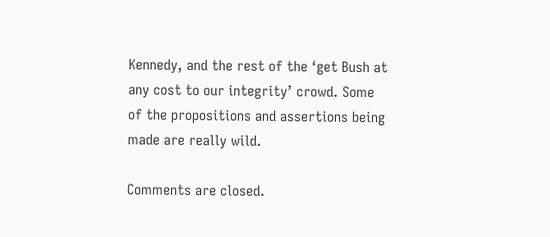Kennedy, and the rest of the ‘get Bush at any cost to our integrity’ crowd. Some of the propositions and assertions being made are really wild.

Comments are closed.